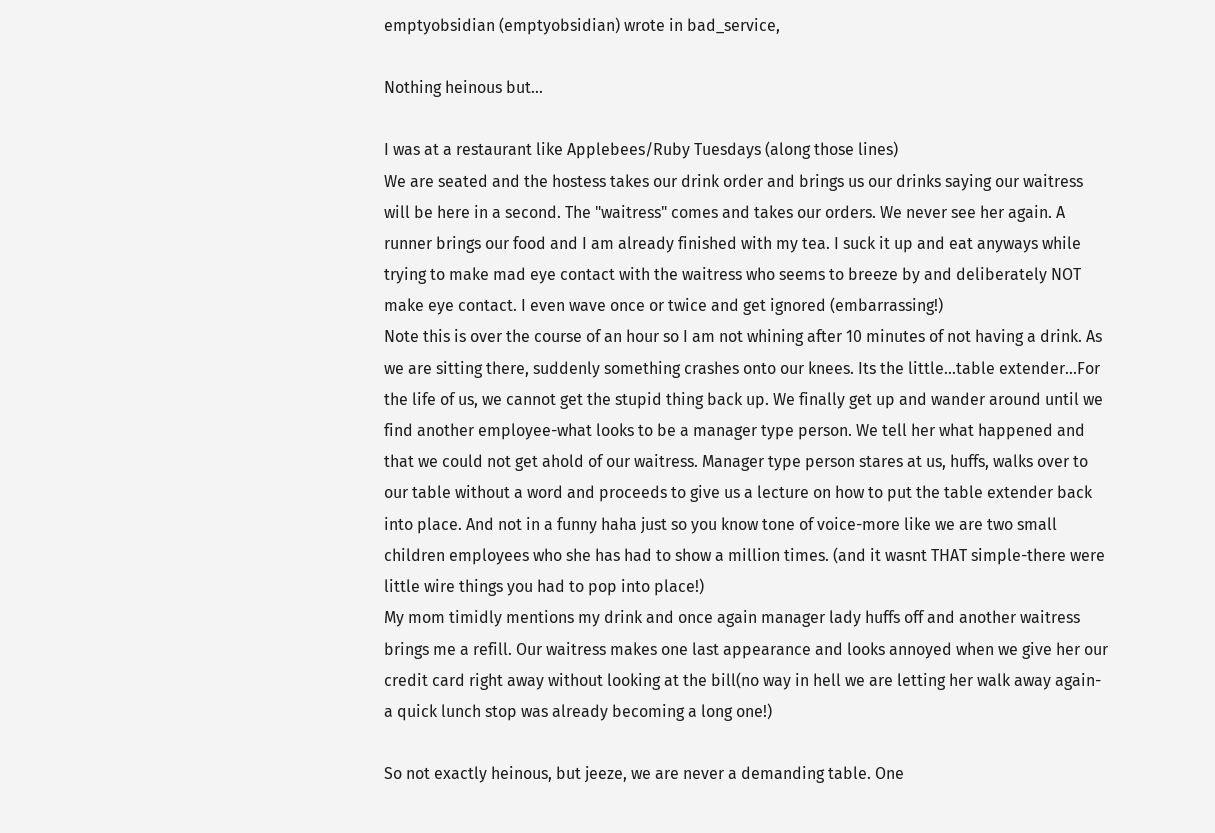emptyobsidian (emptyobsidian) wrote in bad_service,

Nothing heinous but...

I was at a restaurant like Applebees/Ruby Tuesdays (along those lines)
We are seated and the hostess takes our drink order and brings us our drinks saying our waitress will be here in a second. The "waitress" comes and takes our orders. We never see her again. A runner brings our food and I am already finished with my tea. I suck it up and eat anyways while trying to make mad eye contact with the waitress who seems to breeze by and deliberately NOT make eye contact. I even wave once or twice and get ignored (embarrassing!)
Note this is over the course of an hour so I am not whining after 10 minutes of not having a drink. As we are sitting there, suddenly something crashes onto our knees. Its the little...table extender...For the life of us, we cannot get the stupid thing back up. We finally get up and wander around until we find another employee-what looks to be a manager type person. We tell her what happened and that we could not get ahold of our waitress. Manager type person stares at us, huffs, walks over to our table without a word and proceeds to give us a lecture on how to put the table extender back into place. And not in a funny haha just so you know tone of voice-more like we are two small children employees who she has had to show a million times. (and it wasnt THAT simple-there were little wire things you had to pop into place!)
My mom timidly mentions my drink and once again manager lady huffs off and another waitress brings me a refill. Our waitress makes one last appearance and looks annoyed when we give her our credit card right away without looking at the bill(no way in hell we are letting her walk away again-a quick lunch stop was already becoming a long one!)

So not exactly heinous, but jeeze, we are never a demanding table. One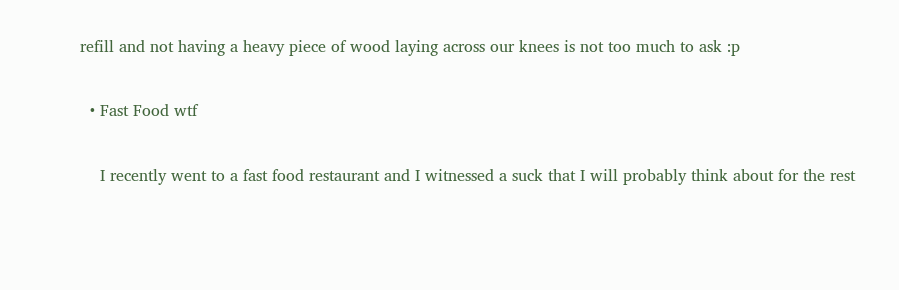refill and not having a heavy piece of wood laying across our knees is not too much to ask :p

  • Fast Food wtf

    I recently went to a fast food restaurant and I witnessed a suck that I will probably think about for the rest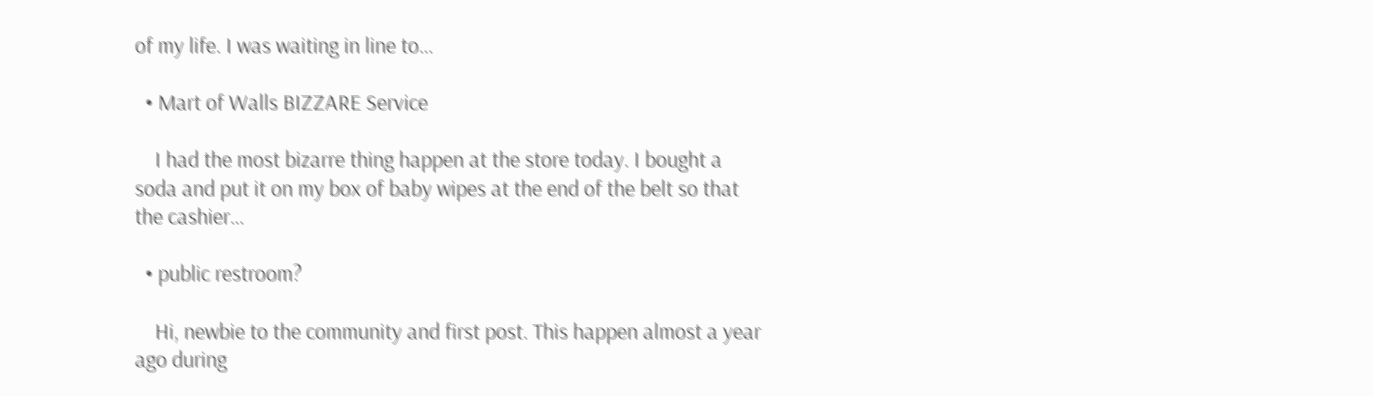of my life. I was waiting in line to…

  • Mart of Walls BIZZARE Service

    I had the most bizarre thing happen at the store today. I bought a soda and put it on my box of baby wipes at the end of the belt so that the cashier…

  • public restroom?

    Hi, newbie to the community and first post. This happen almost a year ago during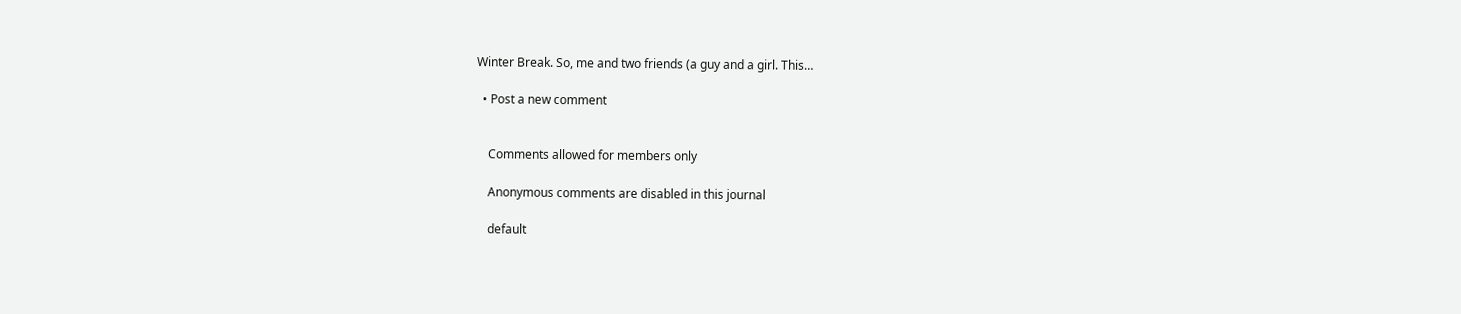Winter Break. So, me and two friends (a guy and a girl. This…

  • Post a new comment


    Comments allowed for members only

    Anonymous comments are disabled in this journal

    default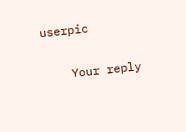userpic

    Your reply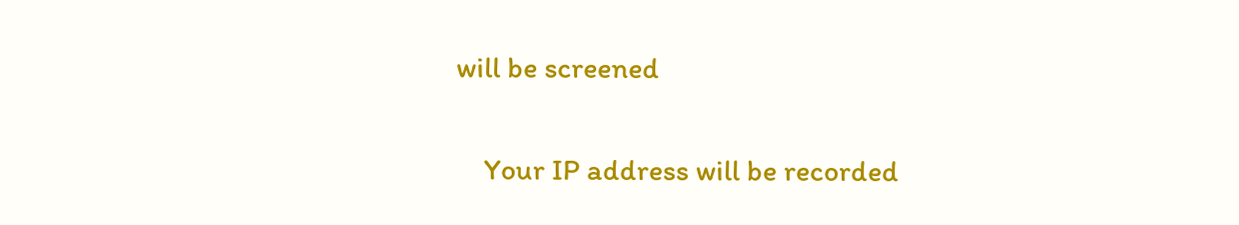will be screened

    Your IP address will be recorded